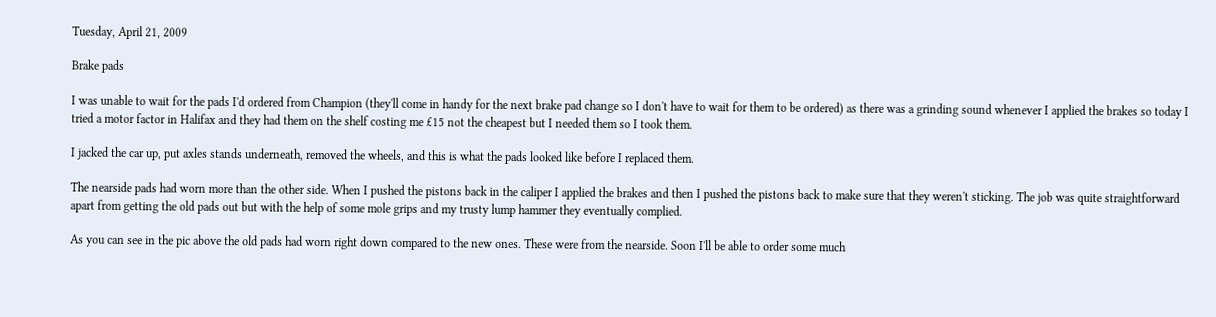Tuesday, April 21, 2009

Brake pads

I was unable to wait for the pads I'd ordered from Champion (they'll come in handy for the next brake pad change so I don't have to wait for them to be ordered) as there was a grinding sound whenever I applied the brakes so today I tried a motor factor in Halifax and they had them on the shelf costing me £15 not the cheapest but I needed them so I took them.

I jacked the car up, put axles stands underneath, removed the wheels, and this is what the pads looked like before I replaced them.

The nearside pads had worn more than the other side. When I pushed the pistons back in the caliper I applied the brakes and then I pushed the pistons back to make sure that they weren't sticking. The job was quite straightforward apart from getting the old pads out but with the help of some mole grips and my trusty lump hammer they eventually complied.

As you can see in the pic above the old pads had worn right down compared to the new ones. These were from the nearside. Soon I'll be able to order some much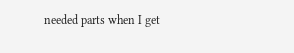needed parts when I get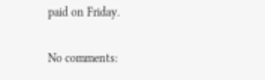paid on Friday.

No comments: